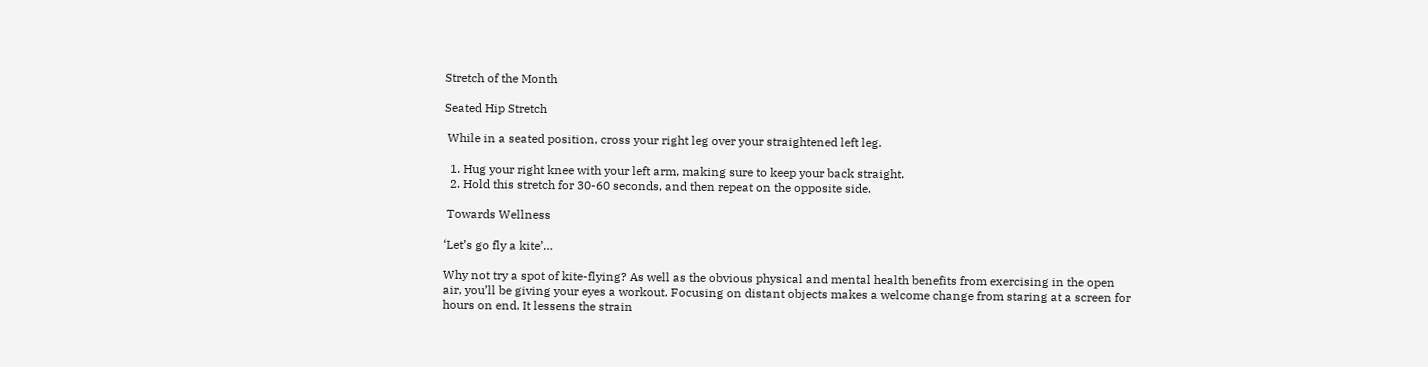Stretch of the Month

Seated Hip Stretch

 While in a seated position, cross your right leg over your straightened left leg.

  1. Hug your right knee with your left arm, making sure to keep your back straight.
  2. Hold this stretch for 30-60 seconds, and then repeat on the opposite side.

 Towards Wellness

‘Let’s go fly a kite’…

Why not try a spot of kite-flying? As well as the obvious physical and mental health benefits from exercising in the open air, you’ll be giving your eyes a workout. Focusing on distant objects makes a welcome change from staring at a screen for hours on end. It lessens the strain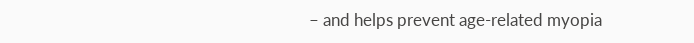– and helps prevent age-related myopia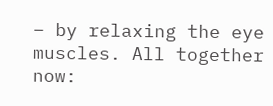– by relaxing the eye muscles. All together now: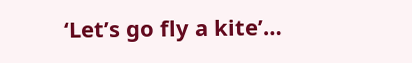‘Let’s go fly a kite’…